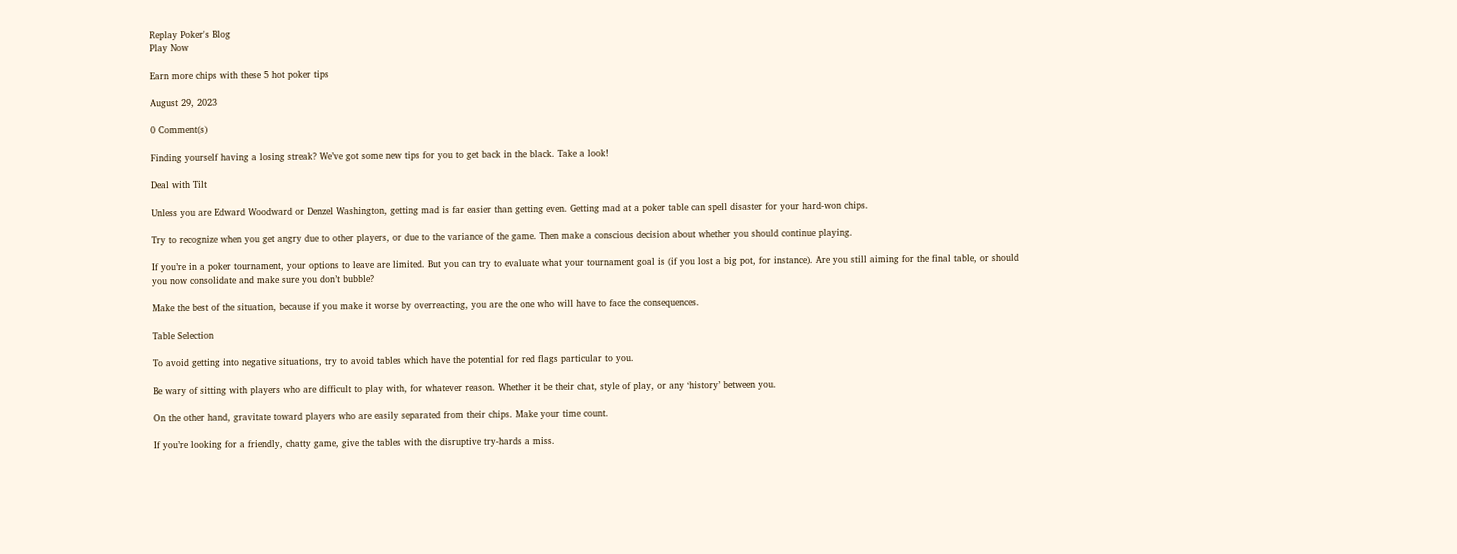Replay Poker's Blog
Play Now

Earn more chips with these 5 hot poker tips

August 29, 2023

0 Comment(s)

Finding yourself having a losing streak? We’ve got some new tips for you to get back in the black. Take a look!

Deal with Tilt

Unless you are Edward Woodward or Denzel Washington, getting mad is far easier than getting even. Getting mad at a poker table can spell disaster for your hard-won chips.

Try to recognize when you get angry due to other players, or due to the variance of the game. Then make a conscious decision about whether you should continue playing.

If you’re in a poker tournament, your options to leave are limited. But you can try to evaluate what your tournament goal is (if you lost a big pot, for instance). Are you still aiming for the final table, or should you now consolidate and make sure you don’t bubble?

Make the best of the situation, because if you make it worse by overreacting, you are the one who will have to face the consequences.

Table Selection

To avoid getting into negative situations, try to avoid tables which have the potential for red flags particular to you.

Be wary of sitting with players who are difficult to play with, for whatever reason. Whether it be their chat, style of play, or any ‘history’ between you.

On the other hand, gravitate toward players who are easily separated from their chips. Make your time count.

If you’re looking for a friendly, chatty game, give the tables with the disruptive try-hards a miss.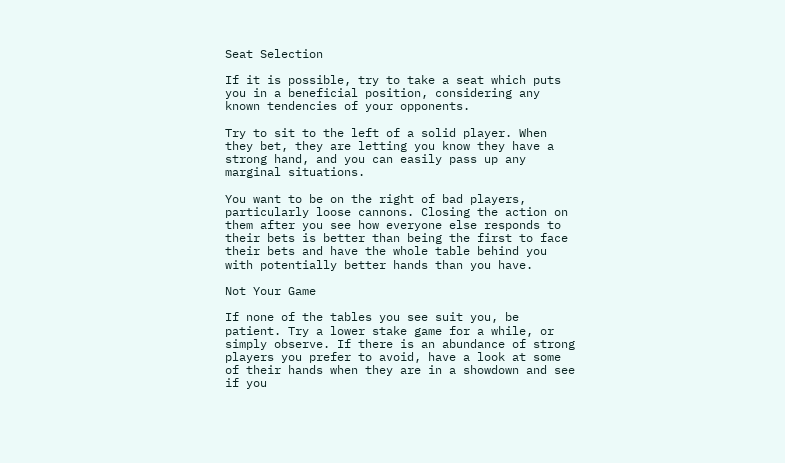Seat Selection

If it is possible, try to take a seat which puts you in a beneficial position, considering any known tendencies of your opponents.

Try to sit to the left of a solid player. When they bet, they are letting you know they have a strong hand, and you can easily pass up any marginal situations.

You want to be on the right of bad players, particularly loose cannons. Closing the action on them after you see how everyone else responds to their bets is better than being the first to face their bets and have the whole table behind you with potentially better hands than you have.

Not Your Game

If none of the tables you see suit you, be patient. Try a lower stake game for a while, or simply observe. If there is an abundance of strong players you prefer to avoid, have a look at some of their hands when they are in a showdown and see if you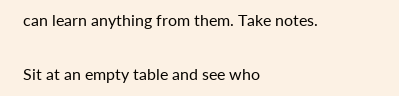can learn anything from them. Take notes.

Sit at an empty table and see who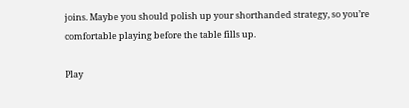joins. Maybe you should polish up your shorthanded strategy, so you’re comfortable playing before the table fills up.

Play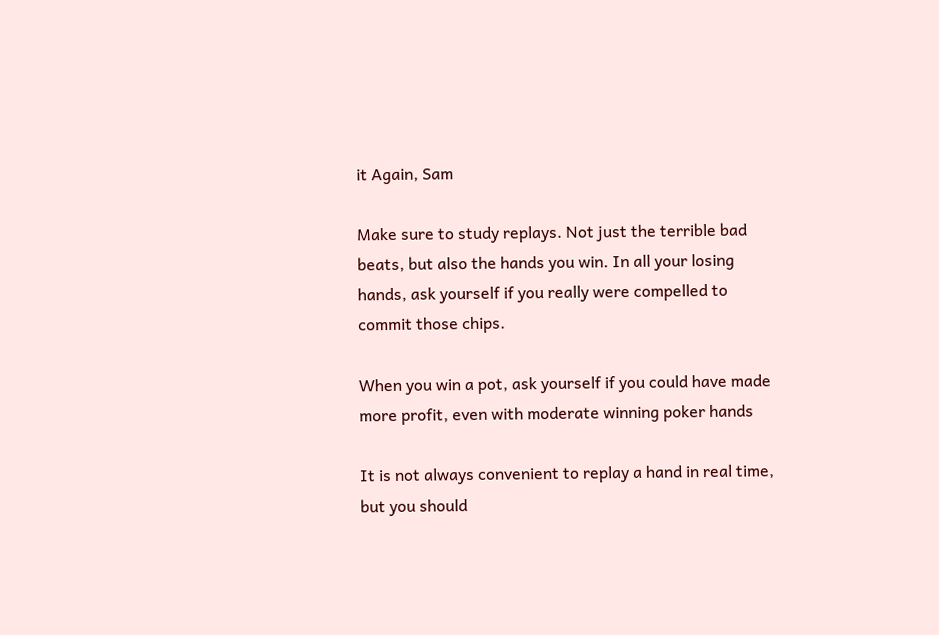it Again, Sam

Make sure to study replays. Not just the terrible bad beats, but also the hands you win. In all your losing hands, ask yourself if you really were compelled to commit those chips.

When you win a pot, ask yourself if you could have made more profit, even with moderate winning poker hands

It is not always convenient to replay a hand in real time, but you should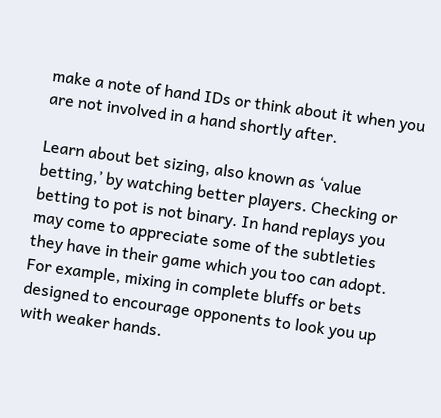make a note of hand IDs or think about it when you are not involved in a hand shortly after.

Learn about bet sizing, also known as ‘value betting,’ by watching better players. Checking or betting to pot is not binary. In hand replays you may come to appreciate some of the subtleties they have in their game which you too can adopt. For example, mixing in complete bluffs or bets designed to encourage opponents to look you up with weaker hands.